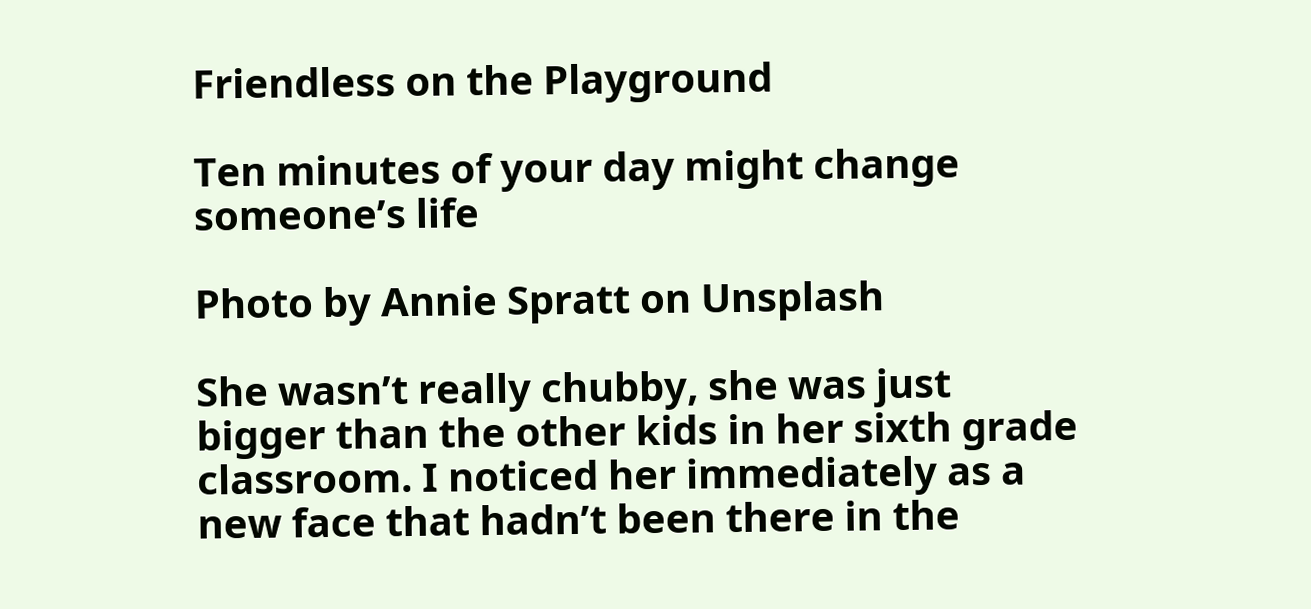Friendless on the Playground

Ten minutes of your day might change someone’s life

Photo by Annie Spratt on Unsplash

She wasn’t really chubby, she was just bigger than the other kids in her sixth grade classroom. I noticed her immediately as a new face that hadn’t been there in the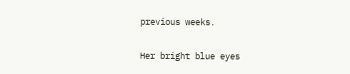previous weeks.

Her bright blue eyes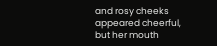and rosy cheeks appeared cheerful, but her mouth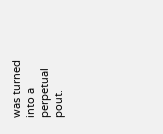was turned into a perpetual pout.